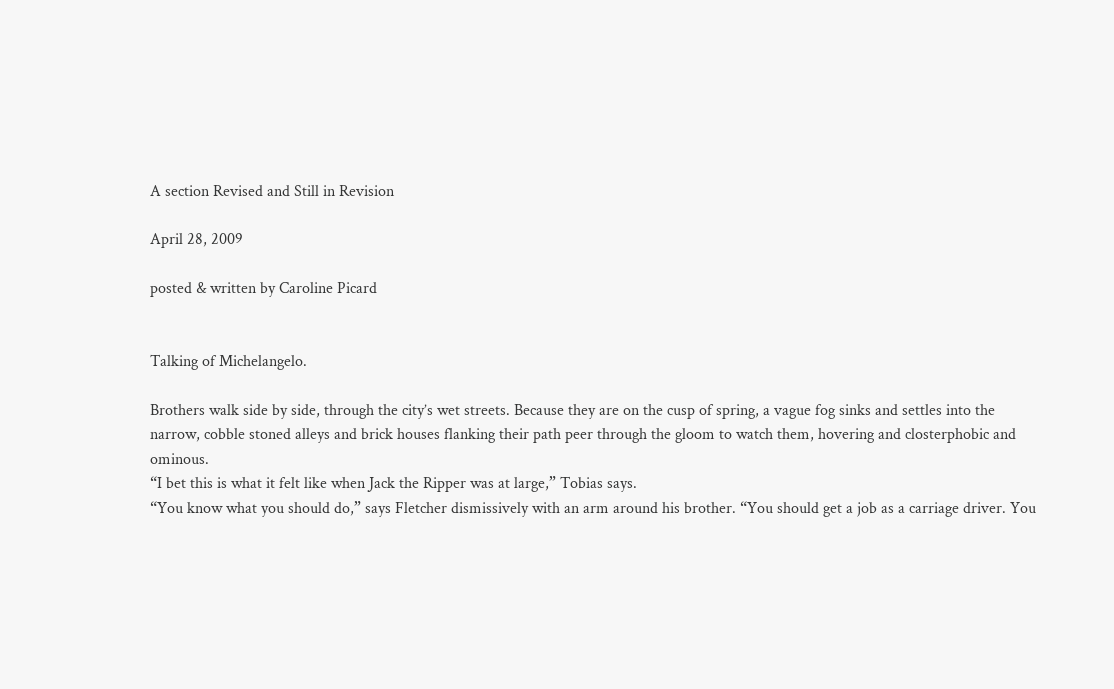A section Revised and Still in Revision

April 28, 2009

posted & written by Caroline Picard


Talking of Michelangelo.

Brothers walk side by side, through the city’s wet streets. Because they are on the cusp of spring, a vague fog sinks and settles into the narrow, cobble stoned alleys and brick houses flanking their path peer through the gloom to watch them, hovering and closterphobic and ominous.
“I bet this is what it felt like when Jack the Ripper was at large,” Tobias says.
“You know what you should do,” says Fletcher dismissively with an arm around his brother. “You should get a job as a carriage driver. You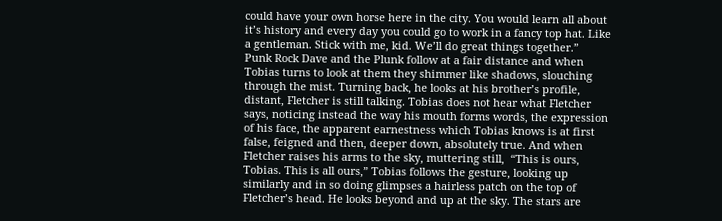could have your own horse here in the city. You would learn all about it’s history and every day you could go to work in a fancy top hat. Like a gentleman. Stick with me, kid. We’ll do great things together.”
Punk Rock Dave and the Plunk follow at a fair distance and when Tobias turns to look at them they shimmer like shadows, slouching through the mist. Turning back, he looks at his brother’s profile, distant, Fletcher is still talking. Tobias does not hear what Fletcher says, noticing instead the way his mouth forms words, the expression of his face, the apparent earnestness which Tobias knows is at first false, feigned and then, deeper down, absolutely true. And when Fletcher raises his arms to the sky, muttering still,  “This is ours, Tobias. This is all ours,” Tobias follows the gesture, looking up similarly and in so doing glimpses a hairless patch on the top of Fletcher’s head. He looks beyond and up at the sky. The stars are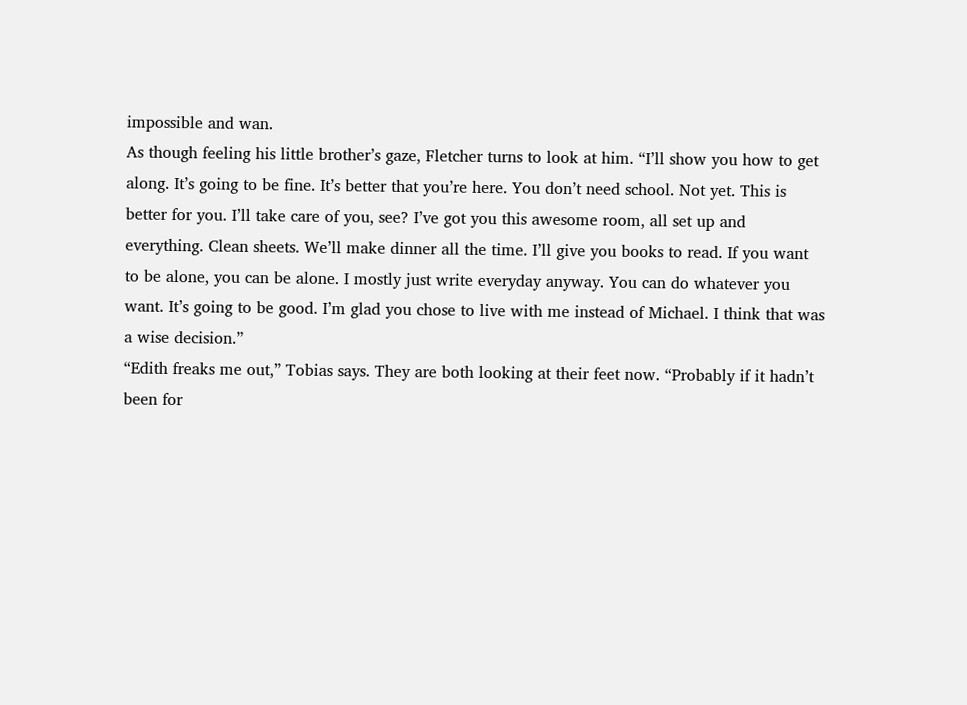impossible and wan.
As though feeling his little brother’s gaze, Fletcher turns to look at him. “I’ll show you how to get along. It’s going to be fine. It’s better that you’re here. You don’t need school. Not yet. This is better for you. I’ll take care of you, see? I’ve got you this awesome room, all set up and everything. Clean sheets. We’ll make dinner all the time. I’ll give you books to read. If you want to be alone, you can be alone. I mostly just write everyday anyway. You can do whatever you want. It’s going to be good. I’m glad you chose to live with me instead of Michael. I think that was a wise decision.”
“Edith freaks me out,” Tobias says. They are both looking at their feet now. “Probably if it hadn’t been for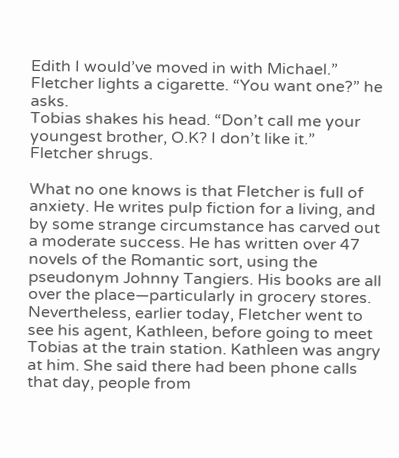Edith I would’ve moved in with Michael.”
Fletcher lights a cigarette. “You want one?” he asks.
Tobias shakes his head. “Don’t call me your youngest brother, O.K? I don’t like it.”
Fletcher shrugs.

What no one knows is that Fletcher is full of anxiety. He writes pulp fiction for a living, and by some strange circumstance has carved out a moderate success. He has written over 47 novels of the Romantic sort, using the pseudonym Johnny Tangiers. His books are all over the place—particularly in grocery stores.
Nevertheless, earlier today, Fletcher went to see his agent, Kathleen, before going to meet Tobias at the train station. Kathleen was angry at him. She said there had been phone calls that day, people from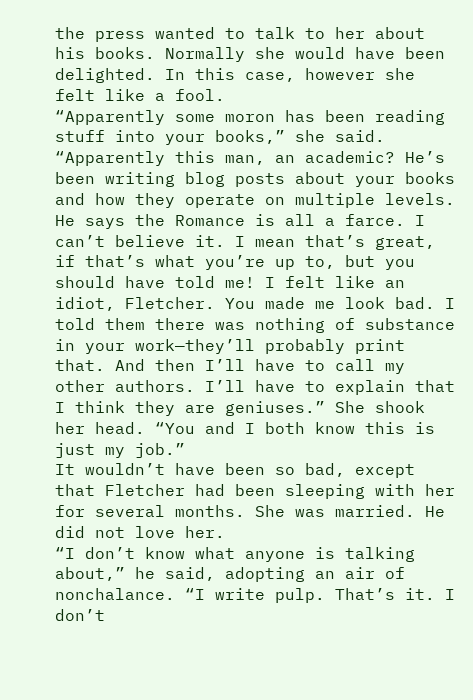the press wanted to talk to her about his books. Normally she would have been delighted. In this case, however she felt like a fool.
“Apparently some moron has been reading stuff into your books,” she said. “Apparently this man, an academic? He’s been writing blog posts about your books and how they operate on multiple levels. He says the Romance is all a farce. I can’t believe it. I mean that’s great, if that’s what you’re up to, but you should have told me! I felt like an idiot, Fletcher. You made me look bad. I told them there was nothing of substance in your work—they’ll probably print that. And then I’ll have to call my other authors. I’ll have to explain that I think they are geniuses.” She shook her head. “You and I both know this is just my job.”
It wouldn’t have been so bad, except that Fletcher had been sleeping with her for several months. She was married. He did not love her.
“I don’t know what anyone is talking about,” he said, adopting an air of nonchalance. “I write pulp. That’s it. I don’t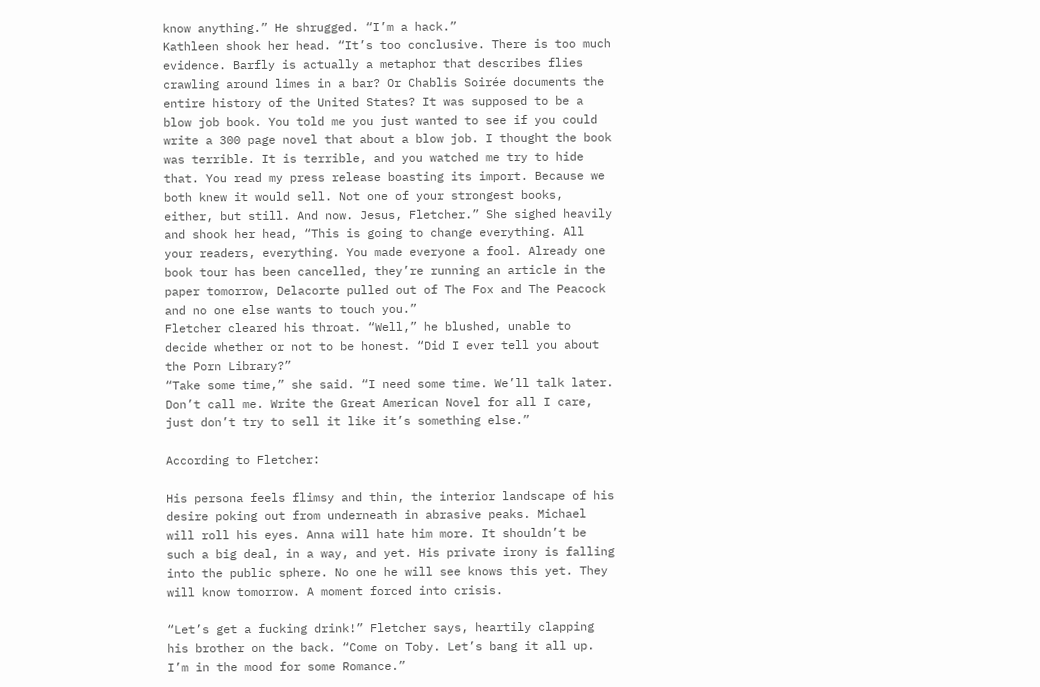know anything.” He shrugged. “I’m a hack.”
Kathleen shook her head. “It’s too conclusive. There is too much evidence. Barfly is actually a metaphor that describes flies crawling around limes in a bar? Or Chablis Soirée documents the entire history of the United States? It was supposed to be a blow job book. You told me you just wanted to see if you could write a 300 page novel that about a blow job. I thought the book was terrible. It is terrible, and you watched me try to hide that. You read my press release boasting its import. Because we both knew it would sell. Not one of your strongest books, either, but still. And now. Jesus, Fletcher.” She sighed heavily and shook her head, “This is going to change everything. All your readers, everything. You made everyone a fool. Already one book tour has been cancelled, they’re running an article in the paper tomorrow, Delacorte pulled out of The Fox and The Peacock  and no one else wants to touch you.”
Fletcher cleared his throat. “Well,” he blushed, unable to decide whether or not to be honest. “Did I ever tell you about the Porn Library?”
“Take some time,” she said. “I need some time. We’ll talk later. Don’t call me. Write the Great American Novel for all I care, just don’t try to sell it like it’s something else.”

According to Fletcher:

His persona feels flimsy and thin, the interior landscape of his desire poking out from underneath in abrasive peaks. Michael will roll his eyes. Anna will hate him more. It shouldn’t be such a big deal, in a way, and yet. His private irony is falling into the public sphere. No one he will see knows this yet. They will know tomorrow. A moment forced into crisis.

“Let’s get a fucking drink!” Fletcher says, heartily clapping his brother on the back. “Come on Toby. Let’s bang it all up. I’m in the mood for some Romance.”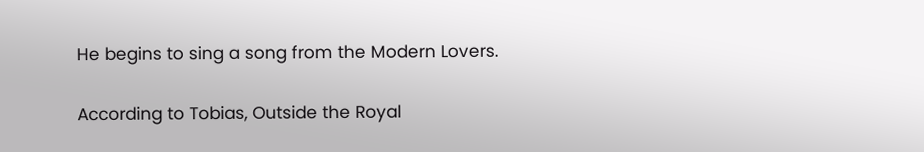He begins to sing a song from the Modern Lovers.

According to Tobias, Outside the Royal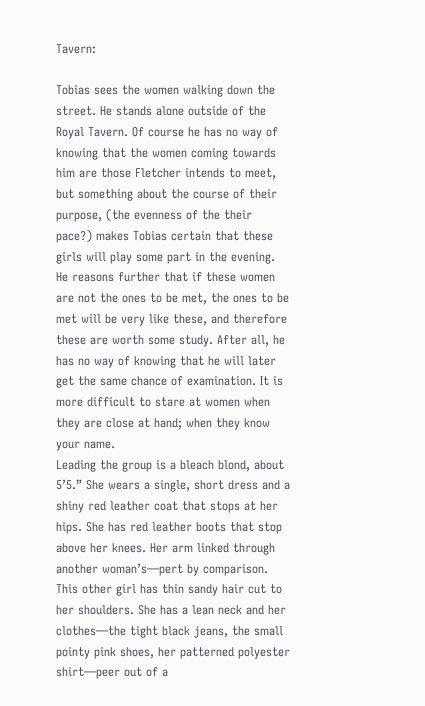Tavern:

Tobias sees the women walking down the street. He stands alone outside of the Royal Tavern. Of course he has no way of knowing that the women coming towards him are those Fletcher intends to meet, but something about the course of their purpose, (the evenness of the their pace?) makes Tobias certain that these girls will play some part in the evening. He reasons further that if these women are not the ones to be met, the ones to be met will be very like these, and therefore these are worth some study. After all, he has no way of knowing that he will later get the same chance of examination. It is more difficult to stare at women when they are close at hand; when they know your name.
Leading the group is a bleach blond, about 5’5.” She wears a single, short dress and a shiny red leather coat that stops at her hips. She has red leather boots that stop above her knees. Her arm linked through another woman’s—pert by comparison.
This other girl has thin sandy hair cut to her shoulders. She has a lean neck and her clothes—the tight black jeans, the small pointy pink shoes, her patterned polyester shirt—peer out of a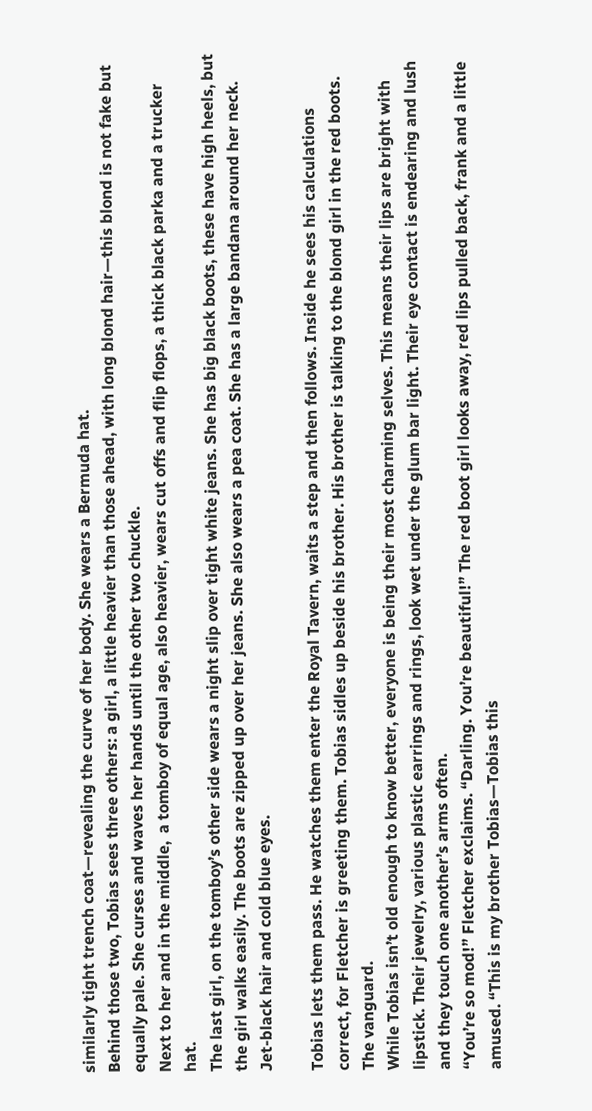similarly tight trench coat—revealing the curve of her body. She wears a Bermuda hat.
Behind those two, Tobias sees three others: a girl, a little heavier than those ahead, with long blond hair—this blond is not fake but equally pale. She curses and waves her hands until the other two chuckle.
Next to her and in the middle,  a tomboy of equal age, also heavier, wears cut offs and flip flops, a thick black parka and a trucker hat.
The last girl, on the tomboy’s other side wears a night slip over tight white jeans. She has big black boots, these have high heels, but the girl walks easily. The boots are zipped up over her jeans. She also wears a pea coat. She has a large bandana around her neck. Jet-black hair and cold blue eyes.

Tobias lets them pass. He watches them enter the Royal Tavern, waits a step and then follows. Inside he sees his calculations correct, for Fletcher is greeting them. Tobias sidles up beside his brother. His brother is talking to the blond girl in the red boots. The vanguard.
While Tobias isn’t old enough to know better, everyone is being their most charming selves. This means their lips are bright with lipstick. Their jewelry, various plastic earrings and rings, look wet under the glum bar light. Their eye contact is endearing and lush and they touch one another’s arms often.
“You’re so mod!” Fletcher exclaims. “Darling. You’re beautiful!” The red boot girl looks away, red lips pulled back, frank and a little amused. “This is my brother Tobias—Tobias this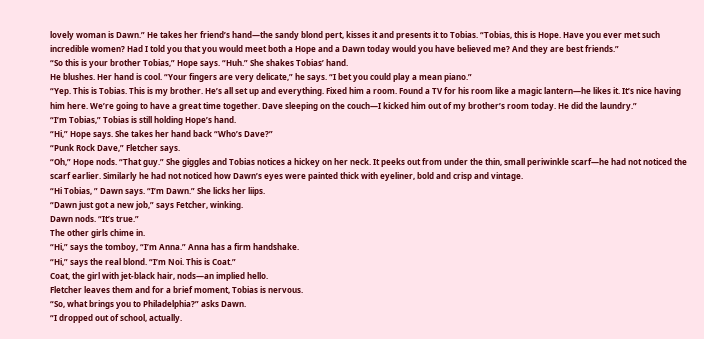lovely woman is Dawn.” He takes her friend’s hand—the sandy blond pert, kisses it and presents it to Tobias. “Tobias, this is Hope. Have you ever met such incredible women? Had I told you that you would meet both a Hope and a Dawn today would you have believed me? And they are best friends.”
“So this is your brother Tobias,” Hope says. “Huh.” She shakes Tobias’ hand.
He blushes. Her hand is cool. “Your fingers are very delicate,” he says. “I bet you could play a mean piano.”
“Yep. This is Tobias. This is my brother. He’s all set up and everything. Fixed him a room. Found a TV for his room like a magic lantern—he likes it. It’s nice having him here. We’re going to have a great time together. Dave sleeping on the couch—I kicked him out of my brother’s room today. He did the laundry.”
“I’m Tobias,” Tobias is still holding Hope’s hand.
“Hi,” Hope says. She takes her hand back “Who’s Dave?”
“Punk Rock Dave,” Fletcher says.
“Oh,” Hope nods. “That guy.” She giggles and Tobias notices a hickey on her neck. It peeks out from under the thin, small periwinkle scarf—he had not noticed the scarf earlier. Similarly he had not noticed how Dawn’s eyes were painted thick with eyeliner, bold and crisp and vintage.
“Hi Tobias, ” Dawn says. “I’m Dawn.” She licks her liips.
“Dawn just got a new job,” says Fetcher, winking.
Dawn nods. “It’s true.”
The other girls chime in.
“Hi,” says the tomboy, “I’m Anna.” Anna has a firm handshake.
“Hi,” says the real blond. “I’m Noi. This is Coat.”
Coat, the girl with jet-black hair, nods—an implied hello.
Fletcher leaves them and for a brief moment, Tobias is nervous.
“So, what brings you to Philadelphia?” asks Dawn.
“I dropped out of school, actually.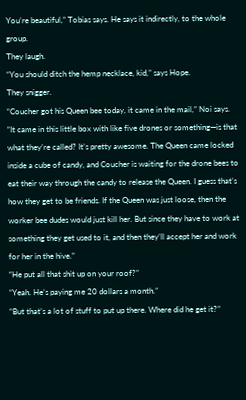You’re beautiful,” Tobias says. He says it indirectly, to the whole group.
They laugh.
“You should ditch the hemp necklace, kid,” says Hope.
They snigger.
“Coucher got his Queen bee today, it came in the mail,” Noi says. “It came in this little box with like five drones or something—is that what they’re called? It’s pretty awesome. The Queen came locked inside a cube of candy, and Coucher is waiting for the drone bees to eat their way through the candy to release the Queen. I guess that’s how they get to be friends. If the Queen was just loose, then the worker bee dudes would just kill her. But since they have to work at something they get used to it, and then they’ll accept her and work for her in the hive.”
“He put all that shit up on your roof?”
“Yeah. He’s paying me 20 dollars a month.”
“But that’s a lot of stuff to put up there. Where did he get it?”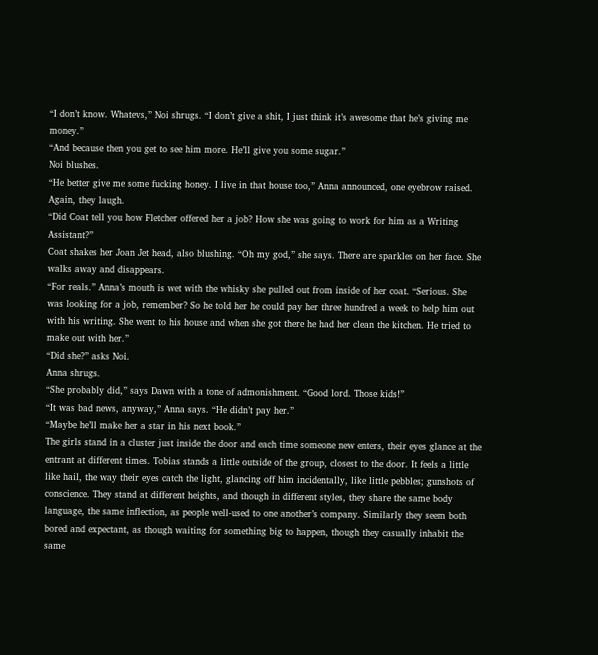“I don’t know. Whatevs,” Noi shrugs. “I don’t give a shit, I just think it’s awesome that he’s giving me money.”
“And because then you get to see him more. He’ll give you some sugar.”
Noi blushes.
“He better give me some fucking honey. I live in that house too,” Anna announced, one eyebrow raised.
Again, they laugh.
“Did Coat tell you how Fletcher offered her a job? How she was going to work for him as a Writing Assistant?”
Coat shakes her Joan Jet head, also blushing. “Oh my god,” she says. There are sparkles on her face. She walks away and disappears.
“For reals.” Anna’s mouth is wet with the whisky she pulled out from inside of her coat. “Serious. She was looking for a job, remember? So he told her he could pay her three hundred a week to help him out with his writing. She went to his house and when she got there he had her clean the kitchen. He tried to make out with her.”
“Did she?” asks Noi.
Anna shrugs.
“She probably did,” says Dawn with a tone of admonishment. “Good lord. Those kids!”
“It was bad news, anyway,” Anna says. “He didn’t pay her.”
“Maybe he’ll make her a star in his next book.”
The girls stand in a cluster just inside the door and each time someone new enters, their eyes glance at the entrant at different times. Tobias stands a little outside of the group, closest to the door. It feels a little like hail, the way their eyes catch the light, glancing off him incidentally, like little pebbles; gunshots of conscience. They stand at different heights, and though in different styles, they share the same body language, the same inflection, as people well-used to one another’s company. Similarly they seem both bored and expectant, as though waiting for something big to happen, though they casually inhabit the same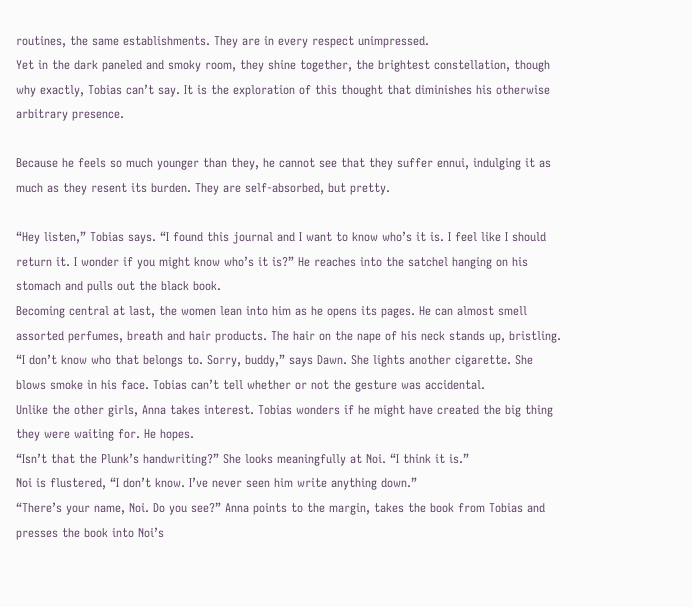routines, the same establishments. They are in every respect unimpressed.
Yet in the dark paneled and smoky room, they shine together, the brightest constellation, though why exactly, Tobias can’t say. It is the exploration of this thought that diminishes his otherwise arbitrary presence.

Because he feels so much younger than they, he cannot see that they suffer ennui, indulging it as much as they resent its burden. They are self-absorbed, but pretty.

“Hey listen,” Tobias says. “I found this journal and I want to know who’s it is. I feel like I should return it. I wonder if you might know who’s it is?” He reaches into the satchel hanging on his stomach and pulls out the black book.
Becoming central at last, the women lean into him as he opens its pages. He can almost smell  assorted perfumes, breath and hair products. The hair on the nape of his neck stands up, bristling.
“I don’t know who that belongs to. Sorry, buddy,” says Dawn. She lights another cigarette. She blows smoke in his face. Tobias can’t tell whether or not the gesture was accidental.
Unlike the other girls, Anna takes interest. Tobias wonders if he might have created the big thing they were waiting for. He hopes.
“Isn’t that the Plunk’s handwriting?” She looks meaningfully at Noi. “I think it is.”
Noi is flustered, “I don’t know. I’ve never seen him write anything down.”
“There’s your name, Noi. Do you see?” Anna points to the margin, takes the book from Tobias and presses the book into Noi’s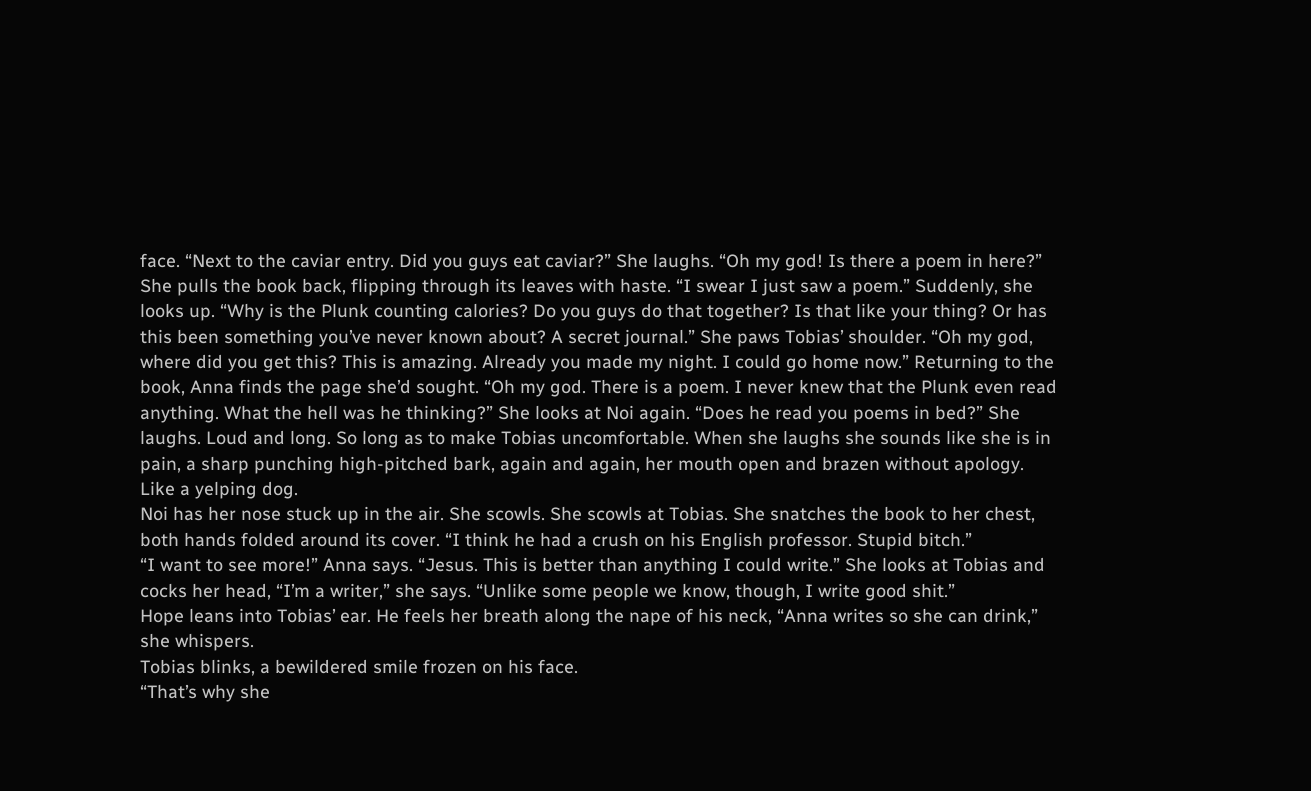face. “Next to the caviar entry. Did you guys eat caviar?” She laughs. “Oh my god! Is there a poem in here?” She pulls the book back, flipping through its leaves with haste. “I swear I just saw a poem.” Suddenly, she looks up. “Why is the Plunk counting calories? Do you guys do that together? Is that like your thing? Or has this been something you’ve never known about? A secret journal.” She paws Tobias’ shoulder. “Oh my god, where did you get this? This is amazing. Already you made my night. I could go home now.” Returning to the book, Anna finds the page she’d sought. “Oh my god. There is a poem. I never knew that the Plunk even read anything. What the hell was he thinking?” She looks at Noi again. “Does he read you poems in bed?” She laughs. Loud and long. So long as to make Tobias uncomfortable. When she laughs she sounds like she is in pain, a sharp punching high-pitched bark, again and again, her mouth open and brazen without apology. Like a yelping dog.
Noi has her nose stuck up in the air. She scowls. She scowls at Tobias. She snatches the book to her chest, both hands folded around its cover. “I think he had a crush on his English professor. Stupid bitch.”
“I want to see more!” Anna says. “Jesus. This is better than anything I could write.” She looks at Tobias and cocks her head, “I’m a writer,” she says. “Unlike some people we know, though, I write good shit.”
Hope leans into Tobias’ ear. He feels her breath along the nape of his neck, “Anna writes so she can drink,” she whispers.
Tobias blinks, a bewildered smile frozen on his face.
“That’s why she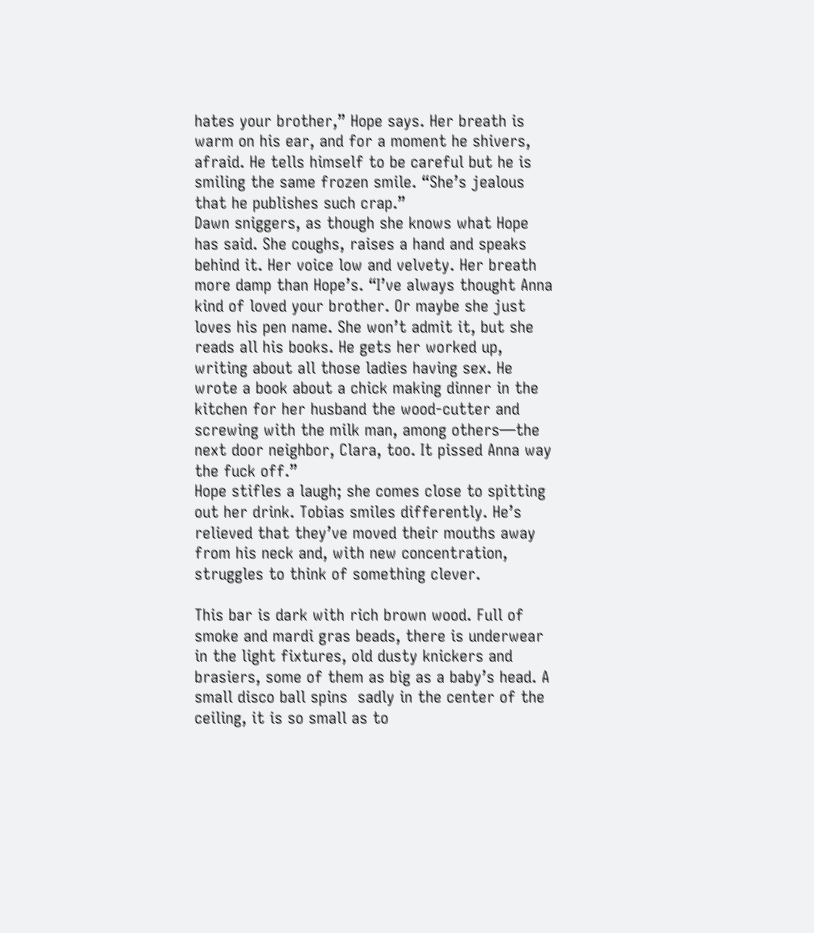hates your brother,” Hope says. Her breath is warm on his ear, and for a moment he shivers, afraid. He tells himself to be careful but he is smiling the same frozen smile. “She’s jealous that he publishes such crap.”
Dawn sniggers, as though she knows what Hope has said. She coughs, raises a hand and speaks behind it. Her voice low and velvety. Her breath more damp than Hope’s. “I’ve always thought Anna kind of loved your brother. Or maybe she just loves his pen name. She won’t admit it, but she reads all his books. He gets her worked up, writing about all those ladies having sex. He wrote a book about a chick making dinner in the kitchen for her husband the wood-cutter and screwing with the milk man, among others—the next door neighbor, Clara, too. It pissed Anna way the fuck off.”
Hope stifles a laugh; she comes close to spitting out her drink. Tobias smiles differently. He’s relieved that they’ve moved their mouths away from his neck and, with new concentration, struggles to think of something clever.

This bar is dark with rich brown wood. Full of smoke and mardi gras beads, there is underwear in the light fixtures, old dusty knickers and brasiers, some of them as big as a baby’s head. A small disco ball spins  sadly in the center of the ceiling, it is so small as to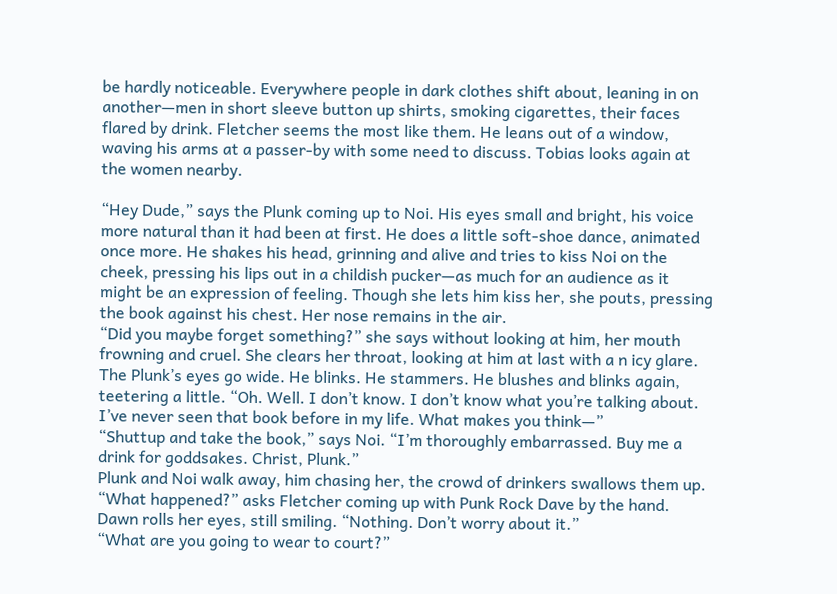be hardly noticeable. Everywhere people in dark clothes shift about, leaning in on another—men in short sleeve button up shirts, smoking cigarettes, their faces flared by drink. Fletcher seems the most like them. He leans out of a window, waving his arms at a passer-by with some need to discuss. Tobias looks again at the women nearby.

“Hey Dude,” says the Plunk coming up to Noi. His eyes small and bright, his voice more natural than it had been at first. He does a little soft-shoe dance, animated once more. He shakes his head, grinning and alive and tries to kiss Noi on the cheek, pressing his lips out in a childish pucker—as much for an audience as it might be an expression of feeling. Though she lets him kiss her, she pouts, pressing the book against his chest. Her nose remains in the air.
“Did you maybe forget something?” she says without looking at him, her mouth frowning and cruel. She clears her throat, looking at him at last with a n icy glare.
The Plunk’s eyes go wide. He blinks. He stammers. He blushes and blinks again, teetering a little. “Oh. Well. I don’t know. I don’t know what you’re talking about. I’ve never seen that book before in my life. What makes you think—”
“Shuttup and take the book,” says Noi. “I’m thoroughly embarrassed. Buy me a drink for goddsakes. Christ, Plunk.”
Plunk and Noi walk away, him chasing her, the crowd of drinkers swallows them up.
“What happened?” asks Fletcher coming up with Punk Rock Dave by the hand.
Dawn rolls her eyes, still smiling. “Nothing. Don’t worry about it.”
“What are you going to wear to court?”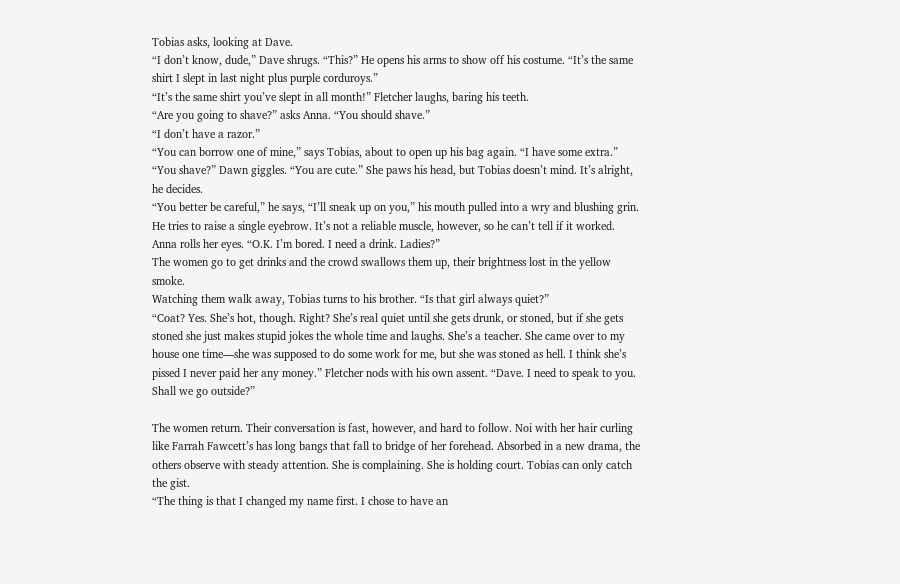Tobias asks, looking at Dave.
“I don’t know, dude,” Dave shrugs. “This?” He opens his arms to show off his costume. “It’s the same shirt I slept in last night plus purple corduroys.”
“It’s the same shirt you’ve slept in all month!” Fletcher laughs, baring his teeth.
“Are you going to shave?” asks Anna. “You should shave.”
“I don’t have a razor.”
“You can borrow one of mine,” says Tobias, about to open up his bag again. “I have some extra.”
“You shave?” Dawn giggles. “You are cute.” She paws his head, but Tobias doesn’t mind. It’s alright, he decides.
“You better be careful,” he says, “I’ll sneak up on you,” his mouth pulled into a wry and blushing grin. He tries to raise a single eyebrow. It’s not a reliable muscle, however, so he can’t tell if it worked.
Anna rolls her eyes. “O.K. I’m bored. I need a drink. Ladies?”
The women go to get drinks and the crowd swallows them up, their brightness lost in the yellow smoke.
Watching them walk away, Tobias turns to his brother. “Is that girl always quiet?”
“Coat? Yes. She’s hot, though. Right? She’s real quiet until she gets drunk, or stoned, but if she gets stoned she just makes stupid jokes the whole time and laughs. She’s a teacher. She came over to my house one time—she was supposed to do some work for me, but she was stoned as hell. I think she’s pissed I never paid her any money.” Fletcher nods with his own assent. “Dave. I need to speak to you. Shall we go outside?”

The women return. Their conversation is fast, however, and hard to follow. Noi with her hair curling like Farrah Fawcett’s has long bangs that fall to bridge of her forehead. Absorbed in a new drama, the others observe with steady attention. She is complaining. She is holding court. Tobias can only catch the gist.
“The thing is that I changed my name first. I chose to have an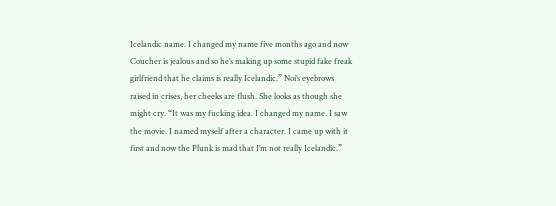Icelandic name. I changed my name five months ago and now Coucher is jealous and so he’s making up some stupid fake freak girlfriend that he claims is really Icelandic.” Noi’s eyebrows raised in crises, her cheeks are flush. She looks as though she might cry. “It was my fucking idea. I changed my name. I saw the movie. I named myself after a character. I came up with it first and now the Plunk is mad that I’m not really Icelandic.”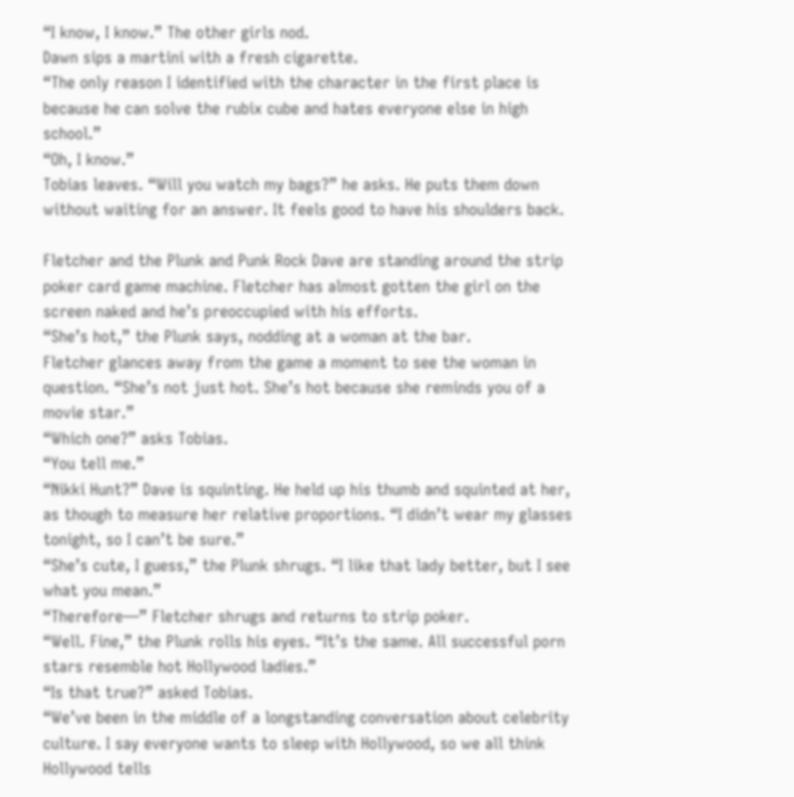“I know, I know.” The other girls nod.
Dawn sips a martini with a fresh cigarette.
“The only reason I identified with the character in the first place is because he can solve the rubix cube and hates everyone else in high school.”
“Oh, I know.”
Tobias leaves. “Will you watch my bags?” he asks. He puts them down without waiting for an answer. It feels good to have his shoulders back.

Fletcher and the Plunk and Punk Rock Dave are standing around the strip poker card game machine. Fletcher has almost gotten the girl on the screen naked and he’s preoccupied with his efforts.
“She’s hot,” the Plunk says, nodding at a woman at the bar.
Fletcher glances away from the game a moment to see the woman in question. “She’s not just hot. She’s hot because she reminds you of a movie star.”
“Which one?” asks Tobias.
“You tell me.”
“Nikki Hunt?” Dave is squinting. He held up his thumb and squinted at her, as though to measure her relative proportions. “I didn’t wear my glasses tonight, so I can’t be sure.”
“She’s cute, I guess,” the Plunk shrugs. “I like that lady better, but I see what you mean.”
“Therefore—” Fletcher shrugs and returns to strip poker.
“Well. Fine,” the Plunk rolls his eyes. “It’s the same. All successful porn stars resemble hot Hollywood ladies.”
“Is that true?” asked Tobias.
“We’ve been in the middle of a longstanding conversation about celebrity culture. I say everyone wants to sleep with Hollywood, so we all think Hollywood tells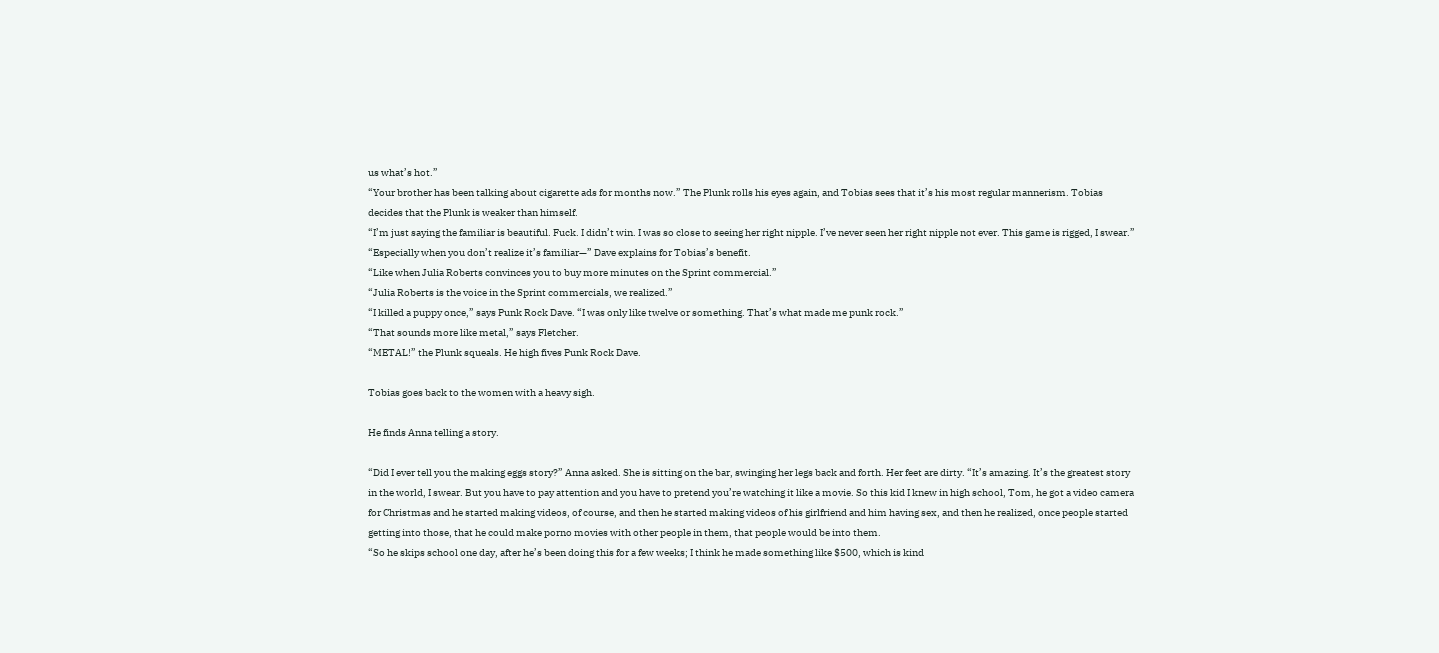us what’s hot.”
“Your brother has been talking about cigarette ads for months now.” The Plunk rolls his eyes again, and Tobias sees that it’s his most regular mannerism. Tobias decides that the Plunk is weaker than himself.
“I’m just saying the familiar is beautiful. Fuck. I didn’t win. I was so close to seeing her right nipple. I’ve never seen her right nipple not ever. This game is rigged, I swear.”
“Especially when you don’t realize it’s familiar—” Dave explains for Tobias’s benefit.
“Like when Julia Roberts convinces you to buy more minutes on the Sprint commercial.”
“Julia Roberts is the voice in the Sprint commercials, we realized.”
“I killed a puppy once,” says Punk Rock Dave. “I was only like twelve or something. That’s what made me punk rock.”
“That sounds more like metal,” says Fletcher.
“METAL!” the Plunk squeals. He high fives Punk Rock Dave.

Tobias goes back to the women with a heavy sigh.

He finds Anna telling a story.

“Did I ever tell you the making eggs story?” Anna asked. She is sitting on the bar, swinging her legs back and forth. Her feet are dirty. “It’s amazing. It’s the greatest story in the world, I swear. But you have to pay attention and you have to pretend you’re watching it like a movie. So this kid I knew in high school, Tom, he got a video camera for Christmas and he started making videos, of course, and then he started making videos of his girlfriend and him having sex, and then he realized, once people started getting into those, that he could make porno movies with other people in them, that people would be into them.
“So he skips school one day, after he’s been doing this for a few weeks; I think he made something like $500, which is kind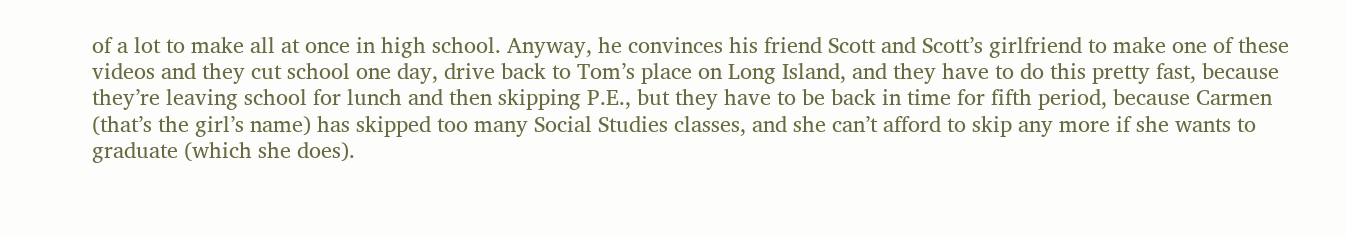of a lot to make all at once in high school. Anyway, he convinces his friend Scott and Scott’s girlfriend to make one of these videos and they cut school one day, drive back to Tom’s place on Long Island, and they have to do this pretty fast, because they’re leaving school for lunch and then skipping P.E., but they have to be back in time for fifth period, because Carmen (that’s the girl’s name) has skipped too many Social Studies classes, and she can’t afford to skip any more if she wants to graduate (which she does).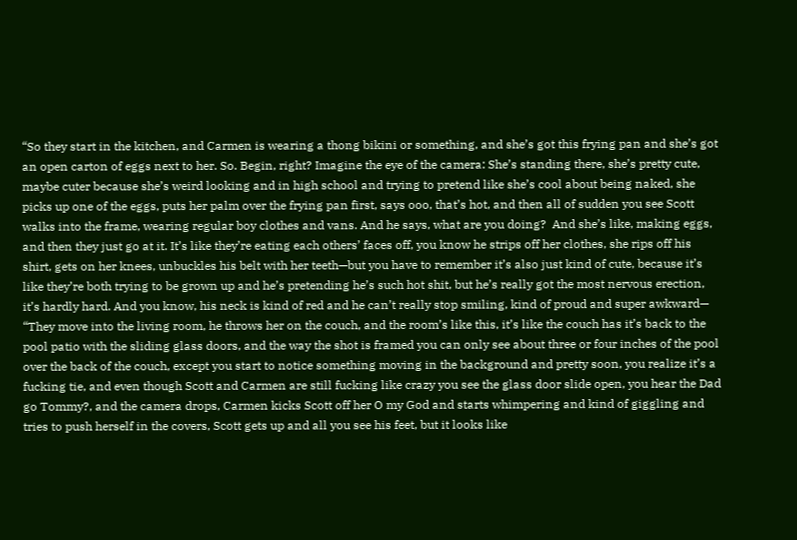“So they start in the kitchen, and Carmen is wearing a thong bikini or something, and she’s got this frying pan and she’s got an open carton of eggs next to her. So. Begin, right? Imagine the eye of the camera: She’s standing there, she’s pretty cute, maybe cuter because she’s weird looking and in high school and trying to pretend like she’s cool about being naked, she picks up one of the eggs, puts her palm over the frying pan first, says ooo, that’s hot, and then all of sudden you see Scott walks into the frame, wearing regular boy clothes and vans. And he says, what are you doing?  And she’s like, making eggs, and then they just go at it. It’s like they’re eating each others’ faces off, you know he strips off her clothes, she rips off his shirt, gets on her knees, unbuckles his belt with her teeth—but you have to remember it’s also just kind of cute, because it’s like they’re both trying to be grown up and he’s pretending he’s such hot shit, but he’s really got the most nervous erection, it’s hardly hard. And you know, his neck is kind of red and he can’t really stop smiling, kind of proud and super awkward—
“They move into the living room, he throws her on the couch, and the room’s like this, it’s like the couch has it’s back to the pool patio with the sliding glass doors, and the way the shot is framed you can only see about three or four inches of the pool over the back of the couch, except you start to notice something moving in the background and pretty soon, you realize it’s a fucking tie, and even though Scott and Carmen are still fucking like crazy you see the glass door slide open, you hear the Dad go Tommy?, and the camera drops, Carmen kicks Scott off her O my God and starts whimpering and kind of giggling and tries to push herself in the covers, Scott gets up and all you see his feet, but it looks like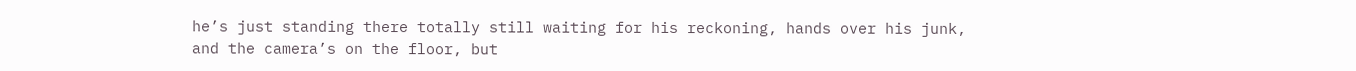he’s just standing there totally still waiting for his reckoning, hands over his junk, and the camera’s on the floor, but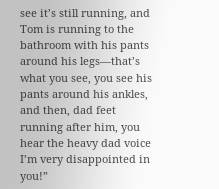see it’s still running, and Tom is running to the bathroom with his pants around his legs—that’s what you see, you see his pants around his ankles, and then, dad feet running after him, you hear the heavy dad voice I’m very disappointed in you!”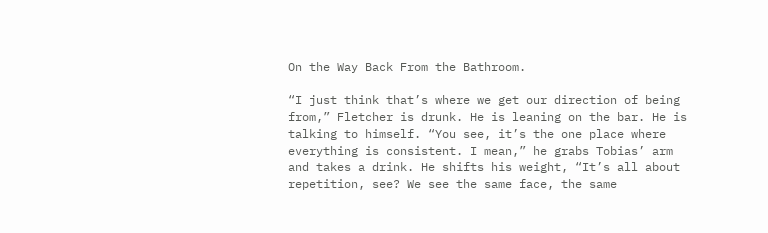On the Way Back From the Bathroom.

“I just think that’s where we get our direction of being from,” Fletcher is drunk. He is leaning on the bar. He is talking to himself. “You see, it’s the one place where everything is consistent. I mean,” he grabs Tobias’ arm and takes a drink. He shifts his weight, “It’s all about repetition, see? We see the same face, the same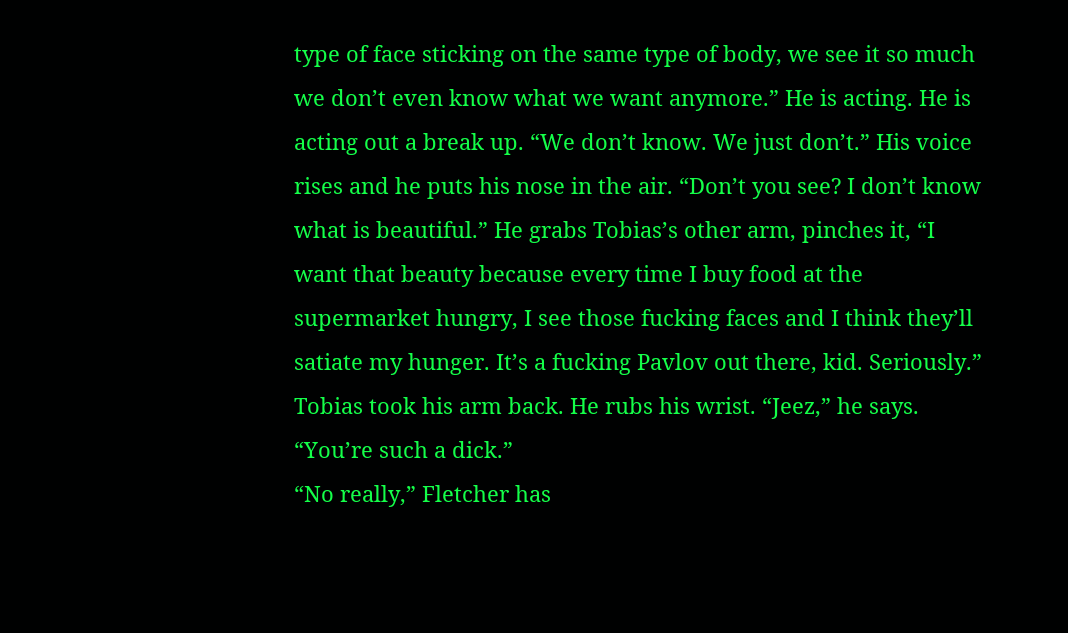type of face sticking on the same type of body, we see it so much we don’t even know what we want anymore.” He is acting. He is acting out a break up. “We don’t know. We just don’t.” His voice rises and he puts his nose in the air. “Don’t you see? I don’t know what is beautiful.” He grabs Tobias’s other arm, pinches it, “I want that beauty because every time I buy food at the supermarket hungry, I see those fucking faces and I think they’ll satiate my hunger. It’s a fucking Pavlov out there, kid. Seriously.”
Tobias took his arm back. He rubs his wrist. “Jeez,” he says. “You’re such a dick.”
“No really,” Fletcher has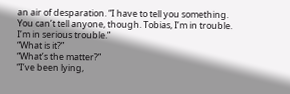an air of desparation. “I have to tell you something. You can’t tell anyone, though. Tobias, I’m in trouble. I’m in serious trouble.”
“What is it?”
“What’s the matter?”
“I’ve been lying,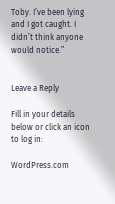Toby. I’ve been lying and I got caught. I didn’t think anyone would notice.”


Leave a Reply

Fill in your details below or click an icon to log in:

WordPress.com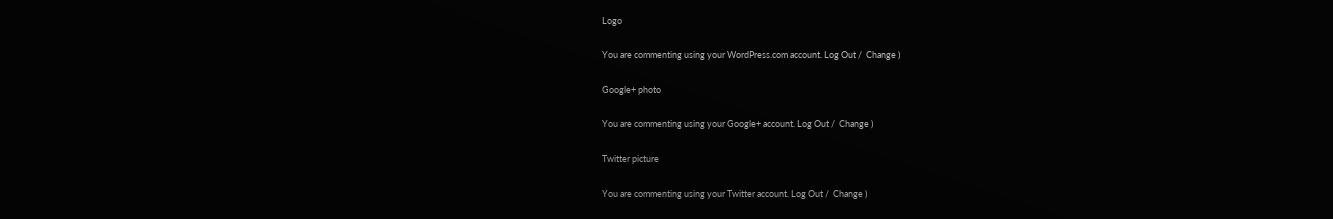Logo

You are commenting using your WordPress.com account. Log Out /  Change )

Google+ photo

You are commenting using your Google+ account. Log Out /  Change )

Twitter picture

You are commenting using your Twitter account. Log Out /  Change )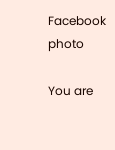Facebook photo

You are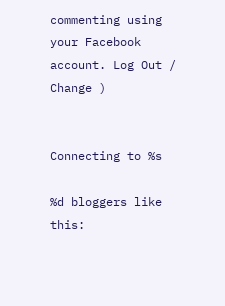commenting using your Facebook account. Log Out /  Change )


Connecting to %s

%d bloggers like this: